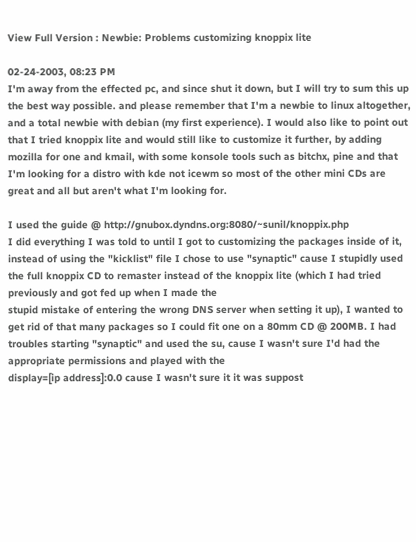View Full Version : Newbie: Problems customizing knoppix lite

02-24-2003, 08:23 PM
I'm away from the effected pc, and since shut it down, but I will try to sum this up the best way possible. and please remember that I'm a newbie to linux altogether, and a total newbie with debian (my first experience). I would also like to point out that I tried knoppix lite and would still like to customize it further, by adding mozilla for one and kmail, with some konsole tools such as bitchx, pine and that I'm looking for a distro with kde not icewm so most of the other mini CDs are great and all but aren't what I'm looking for.

I used the guide @ http://gnubox.dyndns.org:8080/~sunil/knoppix.php
I did everything I was told to until I got to customizing the packages inside of it, instead of using the "kicklist" file I chose to use "synaptic" cause I stupidly used the full knoppix CD to remaster instead of the knoppix lite (which I had tried previously and got fed up when I made the
stupid mistake of entering the wrong DNS server when setting it up), I wanted to get rid of that many packages so I could fit one on a 80mm CD @ 200MB. I had troubles starting "synaptic" and used the su, cause I wasn't sure I'd had the appropriate permissions and played with the
display=[ip address]:0.0 cause I wasn't sure it it was suppost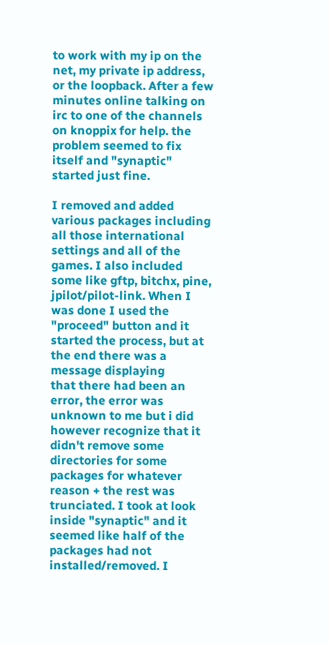to work with my ip on the net, my private ip address, or the loopback. After a few minutes online talking on irc to one of the channels on knoppix for help. the problem seemed to fix itself and "synaptic" started just fine.

I removed and added various packages including all those international settings and all of the games. I also included some like gftp, bitchx, pine, jpilot/pilot-link. When I was done I used the "proceed" button and it started the process, but at the end there was a message displaying
that there had been an error, the error was unknown to me but i did however recognize that it didn't remove some directories for some packages for whatever reason + the rest was trunciated. I took at look inside "synaptic" and it seemed like half of the packages had not installed/removed. I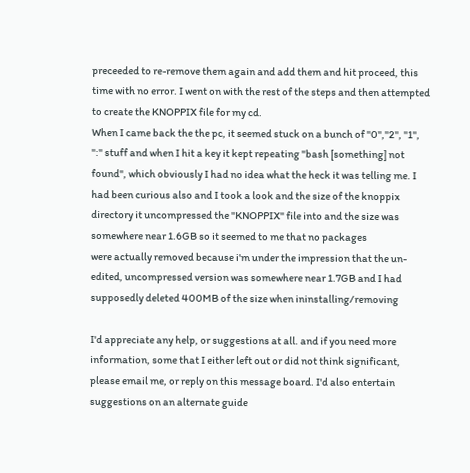preceeded to re-remove them again and add them and hit proceed, this time with no error. I went on with the rest of the steps and then attempted to create the KNOPPIX file for my cd.
When I came back the the pc, it seemed stuck on a bunch of "0","2", "1", ":" stuff and when I hit a key it kept repeating "bash [something] not found", which obviously I had no idea what the heck it was telling me. I had been curious also and I took a look and the size of the knoppix directory it uncompressed the "KNOPPIX" file into and the size was somewhere near 1.6GB so it seemed to me that no packages
were actually removed because i'm under the impression that the un-edited, uncompressed version was somewhere near 1.7GB and I had supposedly deleted 400MB of the size when ininstalling/removing

I'd appreciate any help, or suggestions at all. and if you need more information, some that I either left out or did not think significant, please email me, or reply on this message board. I'd also entertain suggestions on an alternate guide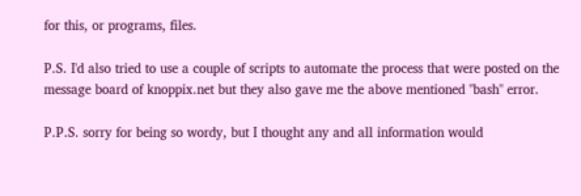for this, or programs, files.

P.S. I'd also tried to use a couple of scripts to automate the process that were posted on the message board of knoppix.net but they also gave me the above mentioned "bash" error.

P.P.S. sorry for being so wordy, but I thought any and all information would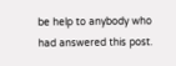be help to anybody who had answered this post.